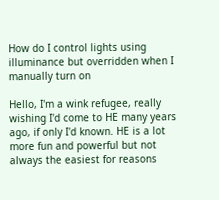How do I control lights using illuminance but overridden when I manually turn on

Hello, I'm a wink refugee, really wishing I'd come to HE many years ago, if only I'd known. HE is a lot more fun and powerful but not always the easiest for reasons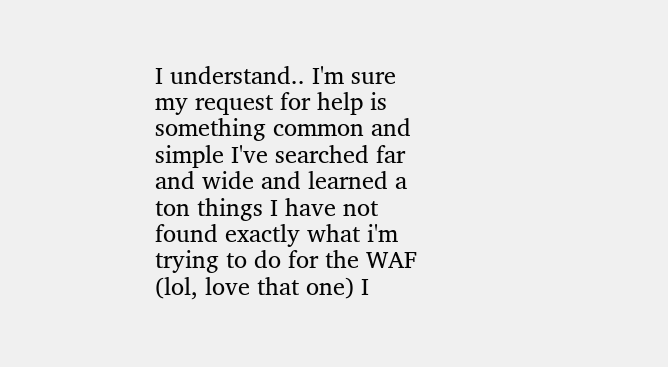I understand.. I'm sure my request for help is something common and simple I've searched far and wide and learned a ton things I have not found exactly what i'm trying to do for the WAF (lol, love that one) I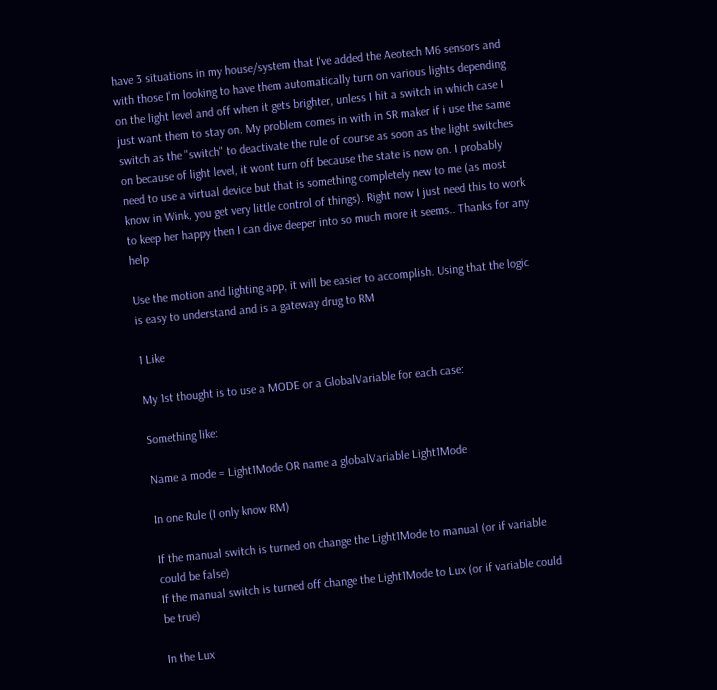have 3 situations in my house/system that I've added the Aeotech M6 sensors and with those I'm looking to have them automatically turn on various lights depending on the light level and off when it gets brighter, unless I hit a switch in which case I just want them to stay on. My problem comes in with in SR maker if i use the same switch as the "switch" to deactivate the rule of course as soon as the light switches on because of light level, it wont turn off because the state is now on. I probably need to use a virtual device but that is something completely new to me (as most know in Wink, you get very little control of things). Right now I just need this to work to keep her happy then I can dive deeper into so much more it seems.. Thanks for any help

Use the motion and lighting app, it will be easier to accomplish. Using that the logic is easy to understand and is a gateway drug to RM

1 Like

My 1st thought is to use a MODE or a GlobalVariable for each case:

Something like:

Name a mode = Light1Mode OR name a globalVariable Light1Mode

In one Rule (I only know RM)

If the manual switch is turned on change the Light1Mode to manual (or if variable could be false)
If the manual switch is turned off change the Light1Mode to Lux (or if variable could be true)

In the Lux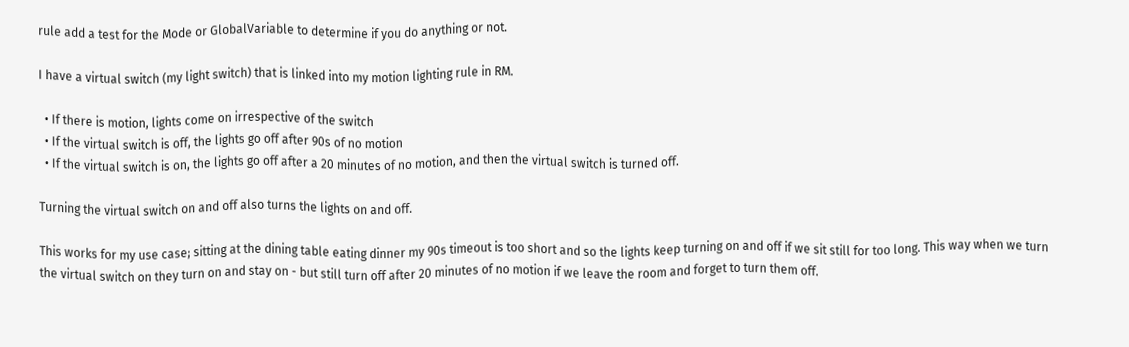rule add a test for the Mode or GlobalVariable to determine if you do anything or not.

I have a virtual switch (my light switch) that is linked into my motion lighting rule in RM.

  • If there is motion, lights come on irrespective of the switch
  • If the virtual switch is off, the lights go off after 90s of no motion
  • If the virtual switch is on, the lights go off after a 20 minutes of no motion, and then the virtual switch is turned off.

Turning the virtual switch on and off also turns the lights on and off.

This works for my use case; sitting at the dining table eating dinner my 90s timeout is too short and so the lights keep turning on and off if we sit still for too long. This way when we turn the virtual switch on they turn on and stay on - but still turn off after 20 minutes of no motion if we leave the room and forget to turn them off.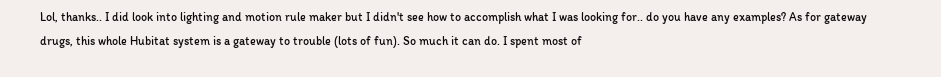Lol, thanks.. I did look into lighting and motion rule maker but I didn't see how to accomplish what I was looking for.. do you have any examples? As for gateway drugs, this whole Hubitat system is a gateway to trouble (lots of fun). So much it can do. I spent most of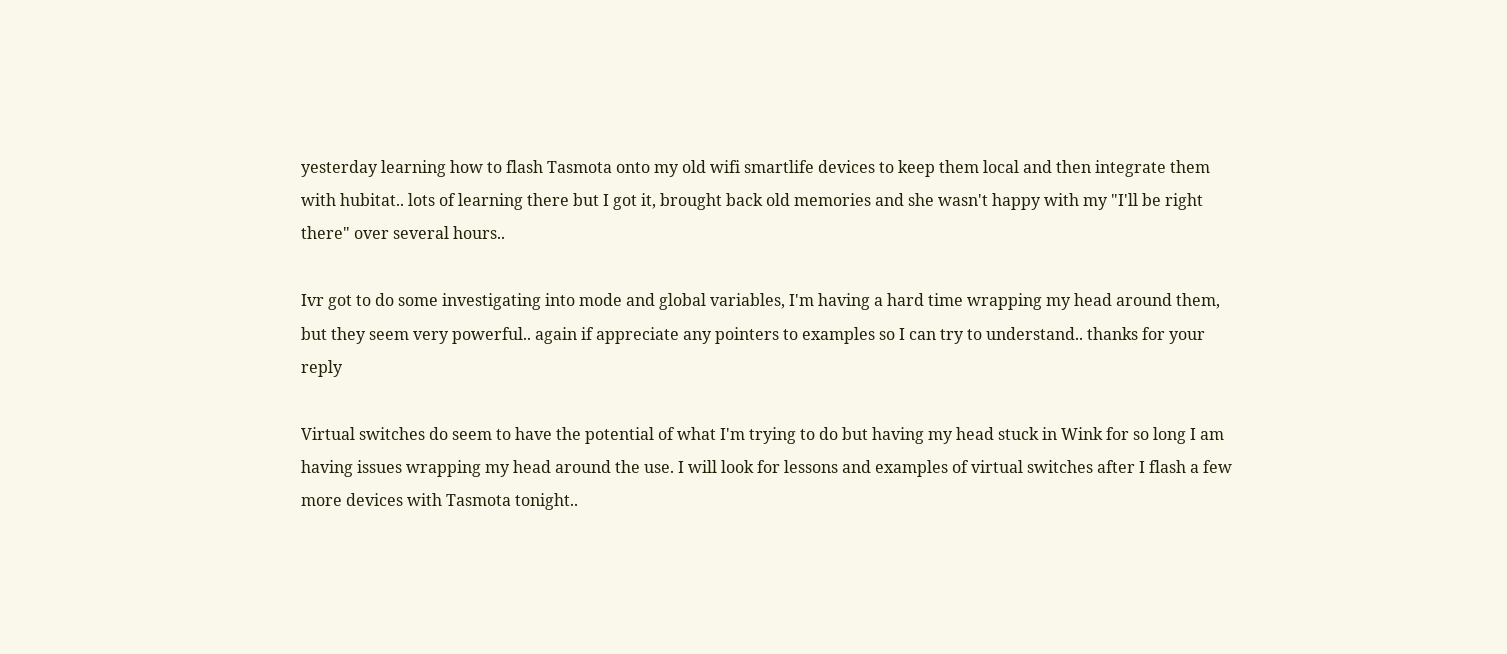yesterday learning how to flash Tasmota onto my old wifi smartlife devices to keep them local and then integrate them with hubitat.. lots of learning there but I got it, brought back old memories and she wasn't happy with my "I'll be right there" over several hours..

Ivr got to do some investigating into mode and global variables, I'm having a hard time wrapping my head around them, but they seem very powerful.. again if appreciate any pointers to examples so I can try to understand.. thanks for your reply

Virtual switches do seem to have the potential of what I'm trying to do but having my head stuck in Wink for so long I am having issues wrapping my head around the use. I will look for lessons and examples of virtual switches after I flash a few more devices with Tasmota tonight..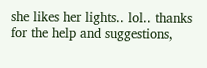she likes her lights.. lol.. thanks for the help and suggestions,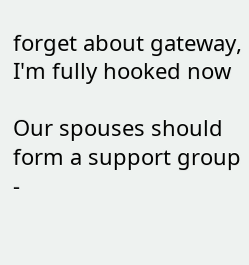forget about gateway, I'm fully hooked now

Our spouses should form a support group -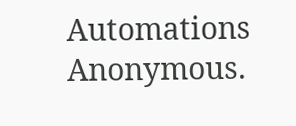Automations Anonymous.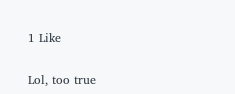1 Like

Lol, too true